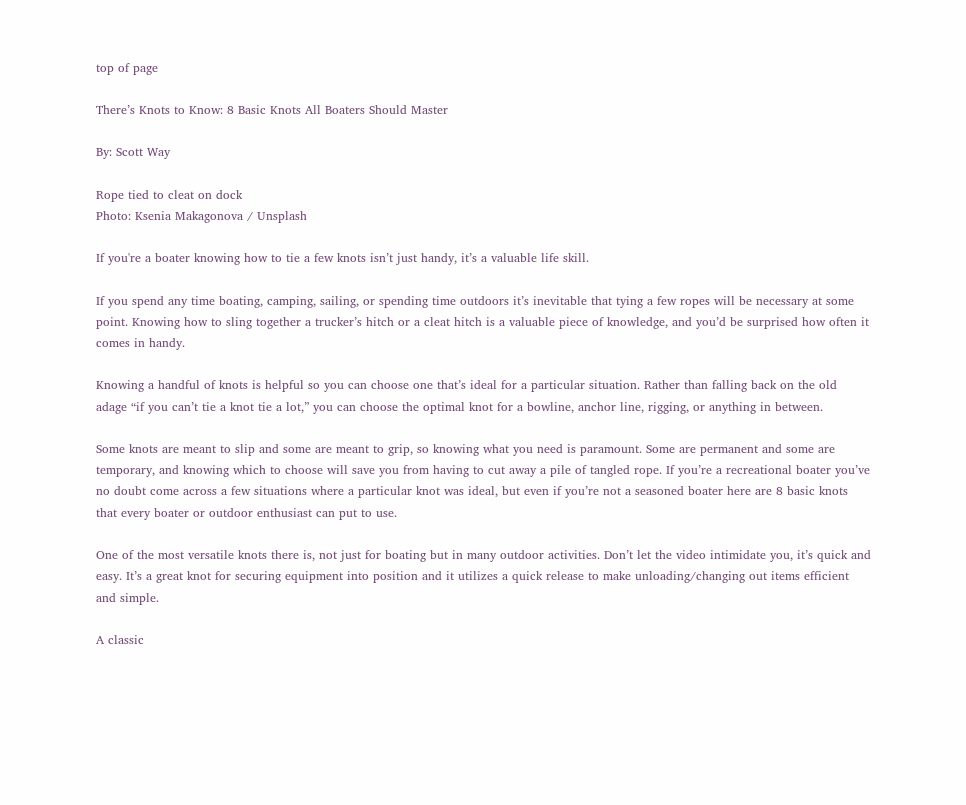top of page

There’s Knots to Know: 8 Basic Knots All Boaters Should Master

By: Scott Way

Rope tied to cleat on dock
Photo: Ksenia Makagonova / Unsplash

If you're a boater knowing how to tie a few knots isn’t just handy, it’s a valuable life skill.

If you spend any time boating, camping, sailing, or spending time outdoors it’s inevitable that tying a few ropes will be necessary at some point. Knowing how to sling together a trucker’s hitch or a cleat hitch is a valuable piece of knowledge, and you’d be surprised how often it comes in handy.

Knowing a handful of knots is helpful so you can choose one that’s ideal for a particular situation. Rather than falling back on the old adage “if you can’t tie a knot tie a lot,” you can choose the optimal knot for a bowline, anchor line, rigging, or anything in between.

Some knots are meant to slip and some are meant to grip, so knowing what you need is paramount. Some are permanent and some are temporary, and knowing which to choose will save you from having to cut away a pile of tangled rope. If you’re a recreational boater you’ve no doubt come across a few situations where a particular knot was ideal, but even if you’re not a seasoned boater here are 8 basic knots that every boater or outdoor enthusiast can put to use.

One of the most versatile knots there is, not just for boating but in many outdoor activities. Don’t let the video intimidate you, it’s quick and easy. It’s a great knot for securing equipment into position and it utilizes a quick release to make unloading/changing out items efficient and simple.

A classic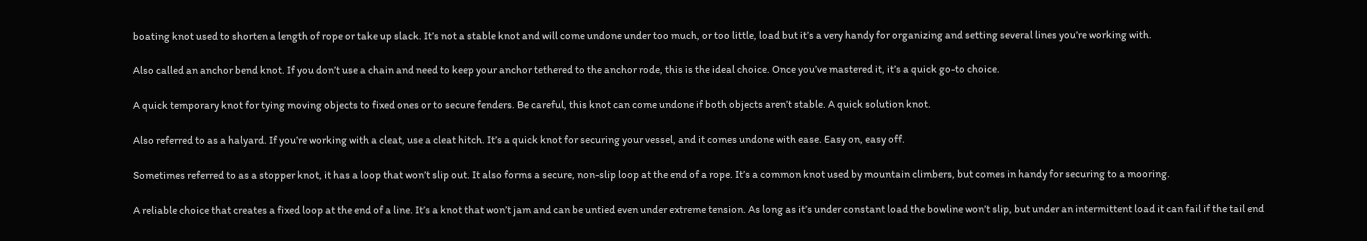boating knot used to shorten a length of rope or take up slack. It’s not a stable knot and will come undone under too much, or too little, load but it’s a very handy for organizing and setting several lines you’re working with.

Also called an anchor bend knot. If you don’t use a chain and need to keep your anchor tethered to the anchor rode, this is the ideal choice. Once you’ve mastered it, it’s a quick go-to choice.

A quick temporary knot for tying moving objects to fixed ones or to secure fenders. Be careful, this knot can come undone if both objects aren’t stable. A quick solution knot.

Also referred to as a halyard. If you’re working with a cleat, use a cleat hitch. It’s a quick knot for securing your vessel, and it comes undone with ease. Easy on, easy off.

Sometimes referred to as a stopper knot, it has a loop that won’t slip out. It also forms a secure, non-slip loop at the end of a rope. It’s a common knot used by mountain climbers, but comes in handy for securing to a mooring.

A reliable choice that creates a fixed loop at the end of a line. It’s a knot that won’t jam and can be untied even under extreme tension. As long as it’s under constant load the bowline won’t slip, but under an intermittent load it can fail if the tail end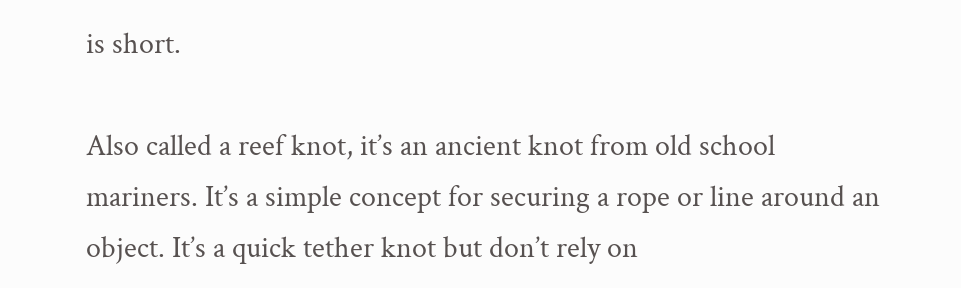is short.

Also called a reef knot, it’s an ancient knot from old school mariners. It’s a simple concept for securing a rope or line around an object. It’s a quick tether knot but don’t rely on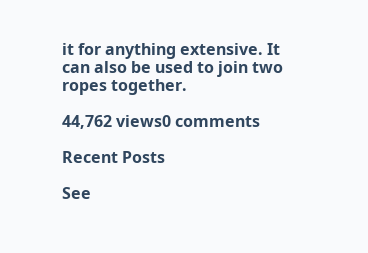it for anything extensive. It can also be used to join two ropes together.

44,762 views0 comments

Recent Posts

See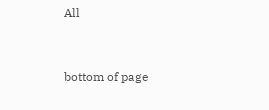All


bottom of page